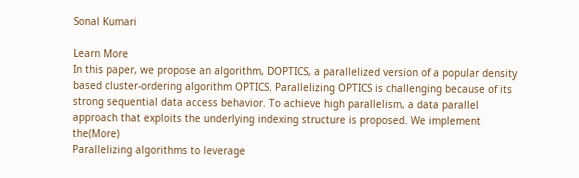Sonal Kumari

Learn More
In this paper, we propose an algorithm, DOPTICS, a parallelized version of a popular density based cluster-ordering algorithm OPTICS. Parallelizing OPTICS is challenging because of its strong sequential data access behavior. To achieve high parallelism, a data parallel approach that exploits the underlying indexing structure is proposed. We implement the(More)
Parallelizing algorithms to leverage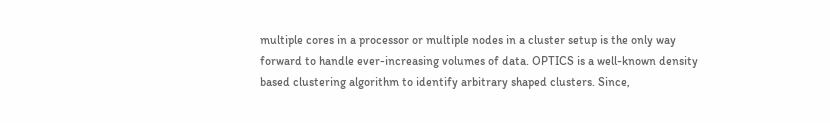multiple cores in a processor or multiple nodes in a cluster setup is the only way forward to handle ever-increasing volumes of data. OPTICS is a well-known density based clustering algorithm to identify arbitrary shaped clusters. Since,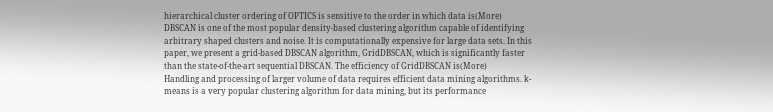hierarchical cluster ordering of OPTICS is sensitive to the order in which data is(More)
DBSCAN is one of the most popular density-based clustering algorithm capable of identifying arbitrary shaped clusters and noise. It is computationally expensive for large data sets. In this paper, we present a grid-based DBSCAN algorithm, GridDBSCAN, which is significantly faster than the state-of-the-art sequential DBSCAN. The efficiency of GridDBSCAN is(More)
Handling and processing of larger volume of data requires efficient data mining algorithms. k-means is a very popular clustering algorithm for data mining, but its performance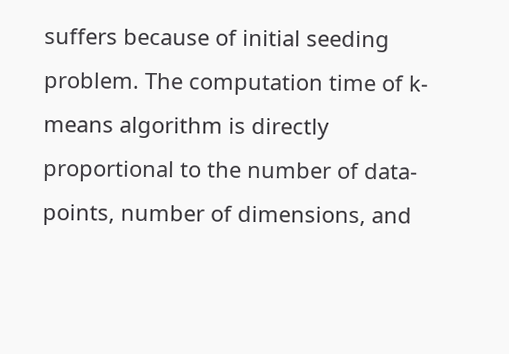suffers because of initial seeding problem. The computation time of k-means algorithm is directly proportional to the number of data-points, number of dimensions, and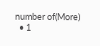number of(More)
  • 1